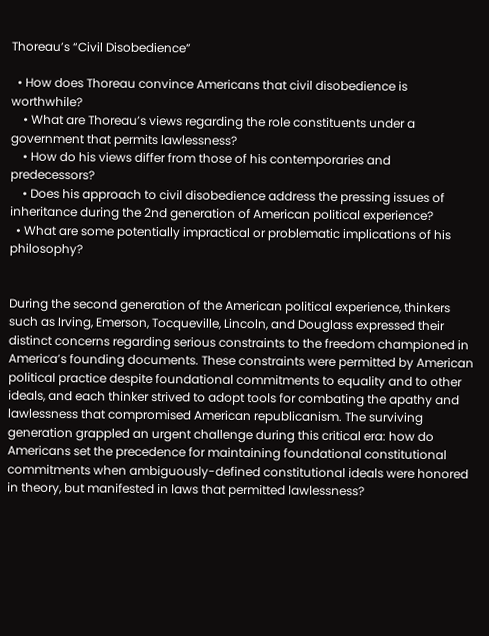Thoreau’s “Civil Disobedience”

  • How does Thoreau convince Americans that civil disobedience is worthwhile?
    • What are Thoreau’s views regarding the role constituents under a government that permits lawlessness?
    • How do his views differ from those of his contemporaries and predecessors?
    • Does his approach to civil disobedience address the pressing issues of inheritance during the 2nd generation of American political experience?
  • What are some potentially impractical or problematic implications of his philosophy?


During the second generation of the American political experience, thinkers such as Irving, Emerson, Tocqueville, Lincoln, and Douglass expressed their distinct concerns regarding serious constraints to the freedom championed in America’s founding documents. These constraints were permitted by American political practice despite foundational commitments to equality and to other ideals, and each thinker strived to adopt tools for combating the apathy and lawlessness that compromised American republicanism. The surviving generation grappled an urgent challenge during this critical era: how do Americans set the precedence for maintaining foundational constitutional commitments when ambiguously-defined constitutional ideals were honored in theory, but manifested in laws that permitted lawlessness?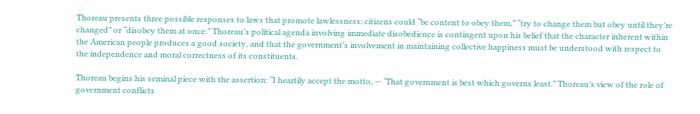Thoreau presents three possible responses to laws that promote lawlessness: citizens could “be content to obey them,” “try to change them but obey until they’re changed” or “disobey them at once.” Thoreau’s political agenda involving immediate disobedience is contingent upon his belief that the character inherent within the American people produces a good society, and that the government’s involvement in maintaining collective happiness must be understood with respect to the independence and moral correctness of its constituents.

Thoreau begins his seminal piece with the assertion: “I heartily accept the motto, — ‘That government is best which governs least.” Thoreau’s view of the role of government conflicts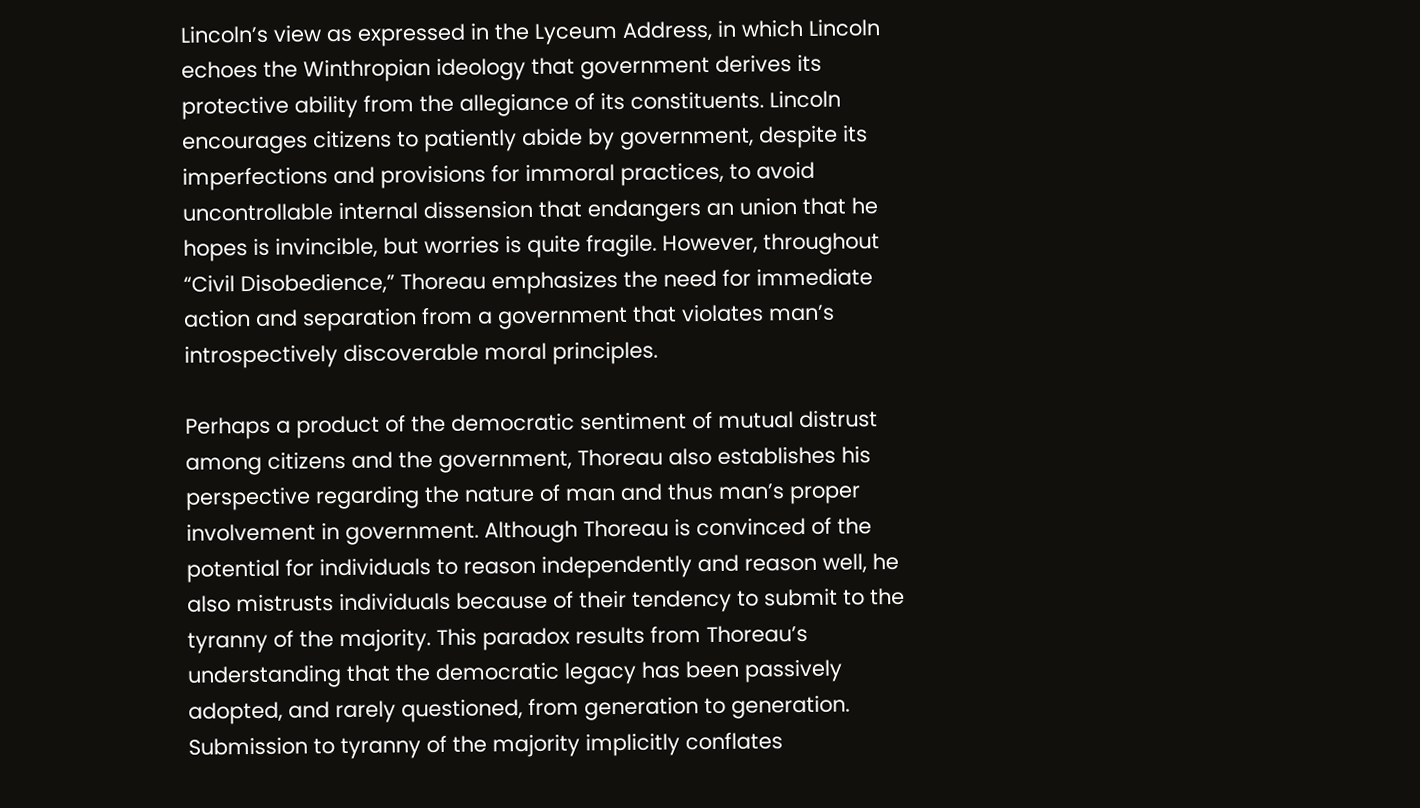Lincoln’s view as expressed in the Lyceum Address, in which Lincoln echoes the Winthropian ideology that government derives its protective ability from the allegiance of its constituents. Lincoln encourages citizens to patiently abide by government, despite its imperfections and provisions for immoral practices, to avoid uncontrollable internal dissension that endangers an union that he hopes is invincible, but worries is quite fragile. However, throughout “Civil Disobedience,” Thoreau emphasizes the need for immediate action and separation from a government that violates man’s introspectively discoverable moral principles.

Perhaps a product of the democratic sentiment of mutual distrust among citizens and the government, Thoreau also establishes his perspective regarding the nature of man and thus man’s proper involvement in government. Although Thoreau is convinced of the potential for individuals to reason independently and reason well, he also mistrusts individuals because of their tendency to submit to the tyranny of the majority. This paradox results from Thoreau’s understanding that the democratic legacy has been passively adopted, and rarely questioned, from generation to generation. Submission to tyranny of the majority implicitly conflates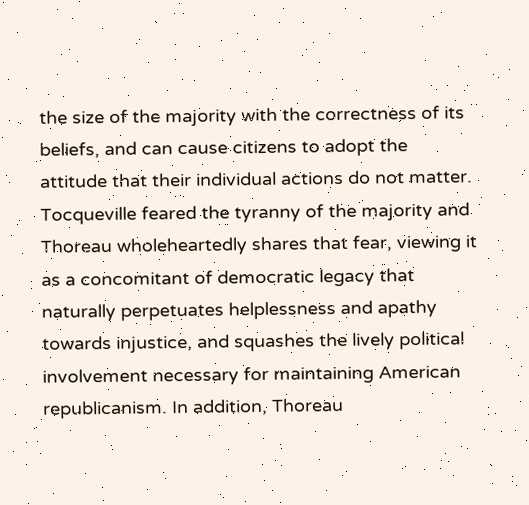the size of the majority with the correctness of its beliefs, and can cause citizens to adopt the attitude that their individual actions do not matter. Tocqueville feared the tyranny of the majority and Thoreau wholeheartedly shares that fear, viewing it as a concomitant of democratic legacy that naturally perpetuates helplessness and apathy towards injustice, and squashes the lively political involvement necessary for maintaining American republicanism. In addition, Thoreau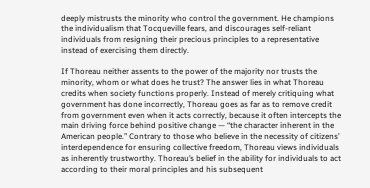deeply mistrusts the minority who control the government. He champions the individualism that Tocqueville fears, and discourages self-reliant individuals from resigning their precious principles to a representative instead of exercising them directly.

If Thoreau neither assents to the power of the majority nor trusts the minority, whom or what does he trust? The answer lies in what Thoreau credits when society functions properly. Instead of merely critiquing what government has done incorrectly, Thoreau goes as far as to remove credit from government even when it acts correctly, because it often intercepts the main driving force behind positive change — “the character inherent in the American people.” Contrary to those who believe in the necessity of citizens’ interdependence for ensuring collective freedom, Thoreau views individuals as inherently trustworthy. Thoreau’s belief in the ability for individuals to act according to their moral principles and his subsequent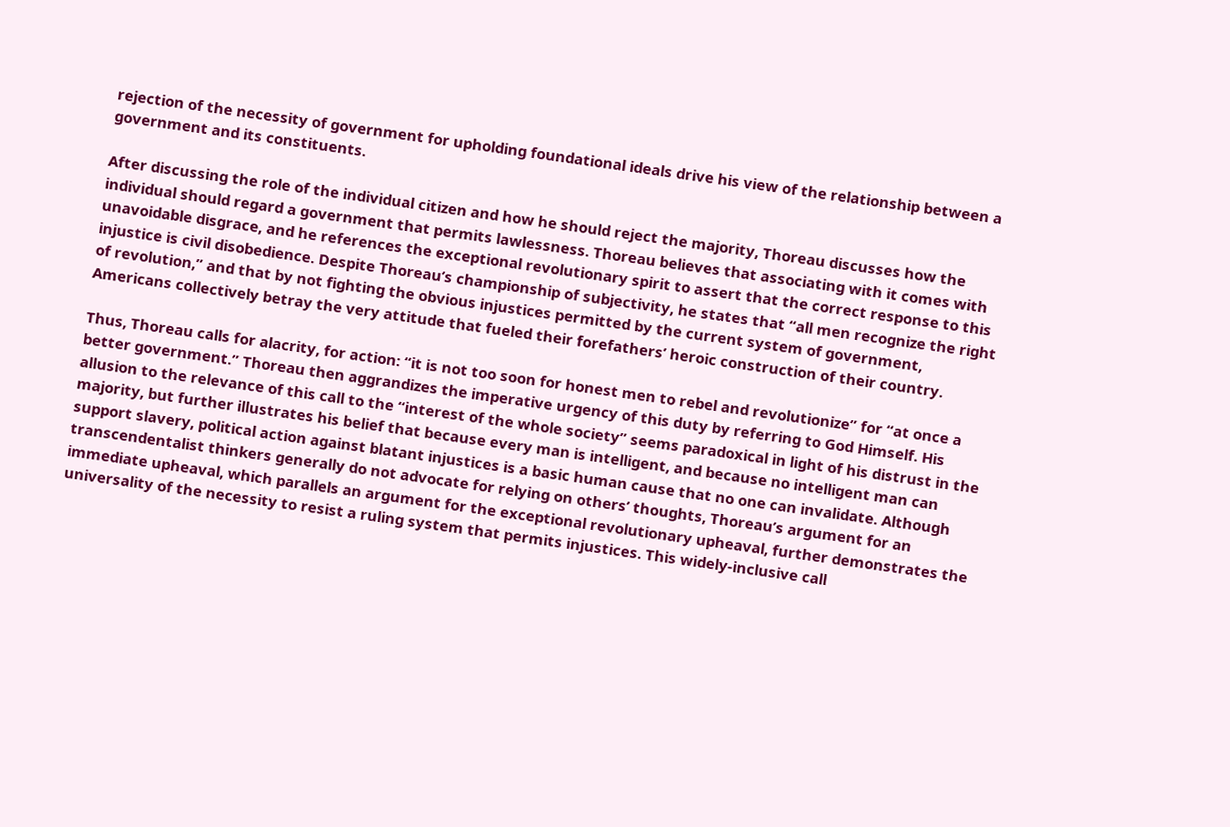rejection of the necessity of government for upholding foundational ideals drive his view of the relationship between a government and its constituents.

After discussing the role of the individual citizen and how he should reject the majority, Thoreau discusses how the individual should regard a government that permits lawlessness. Thoreau believes that associating with it comes with unavoidable disgrace, and he references the exceptional revolutionary spirit to assert that the correct response to this injustice is civil disobedience. Despite Thoreau’s championship of subjectivity, he states that “all men recognize the right of revolution,” and that by not fighting the obvious injustices permitted by the current system of government, Americans collectively betray the very attitude that fueled their forefathers’ heroic construction of their country.

Thus, Thoreau calls for alacrity, for action: “it is not too soon for honest men to rebel and revolutionize” for “at once a better government.” Thoreau then aggrandizes the imperative urgency of this duty by referring to God Himself. His allusion to the relevance of this call to the “interest of the whole society” seems paradoxical in light of his distrust in the majority, but further illustrates his belief that because every man is intelligent, and because no intelligent man can support slavery, political action against blatant injustices is a basic human cause that no one can invalidate. Although transcendentalist thinkers generally do not advocate for relying on others’ thoughts, Thoreau’s argument for an immediate upheaval, which parallels an argument for the exceptional revolutionary upheaval, further demonstrates the universality of the necessity to resist a ruling system that permits injustices. This widely-inclusive call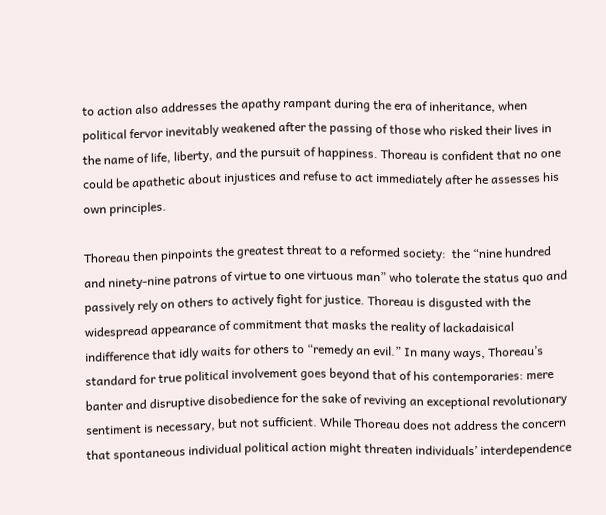to action also addresses the apathy rampant during the era of inheritance, when political fervor inevitably weakened after the passing of those who risked their lives in the name of life, liberty, and the pursuit of happiness. Thoreau is confident that no one could be apathetic about injustices and refuse to act immediately after he assesses his own principles.

Thoreau then pinpoints the greatest threat to a reformed society:  the “nine hundred and ninety-nine patrons of virtue to one virtuous man” who tolerate the status quo and passively rely on others to actively fight for justice. Thoreau is disgusted with the widespread appearance of commitment that masks the reality of lackadaisical indifference that idly waits for others to “remedy an evil.” In many ways, Thoreau’s standard for true political involvement goes beyond that of his contemporaries: mere banter and disruptive disobedience for the sake of reviving an exceptional revolutionary sentiment is necessary, but not sufficient. While Thoreau does not address the concern that spontaneous individual political action might threaten individuals’ interdependence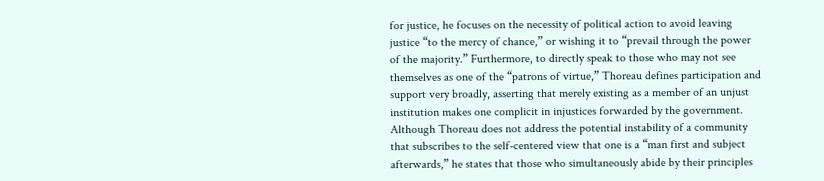for justice, he focuses on the necessity of political action to avoid leaving justice “to the mercy of chance,” or wishing it to “prevail through the power of the majority.” Furthermore, to directly speak to those who may not see themselves as one of the “patrons of virtue,” Thoreau defines participation and support very broadly, asserting that merely existing as a member of an unjust institution makes one complicit in injustices forwarded by the government. Although Thoreau does not address the potential instability of a community that subscribes to the self-centered view that one is a “man first and subject afterwards,” he states that those who simultaneously abide by their principles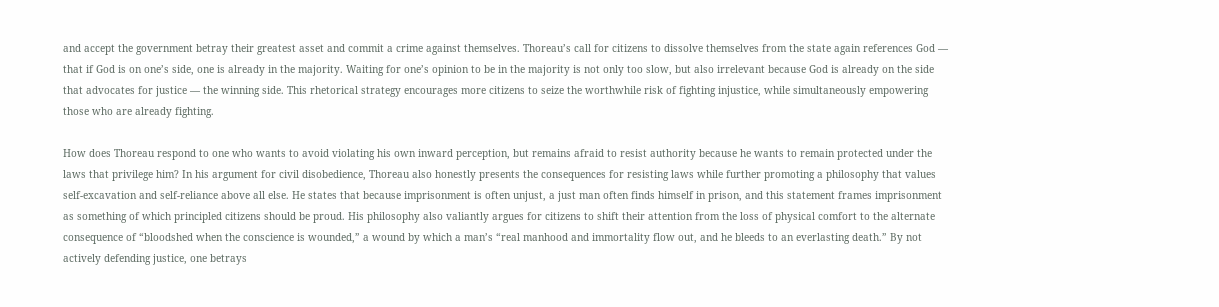and accept the government betray their greatest asset and commit a crime against themselves. Thoreau’s call for citizens to dissolve themselves from the state again references God — that if God is on one’s side, one is already in the majority. Waiting for one’s opinion to be in the majority is not only too slow, but also irrelevant because God is already on the side that advocates for justice — the winning side. This rhetorical strategy encourages more citizens to seize the worthwhile risk of fighting injustice, while simultaneously empowering those who are already fighting.

How does Thoreau respond to one who wants to avoid violating his own inward perception, but remains afraid to resist authority because he wants to remain protected under the laws that privilege him? In his argument for civil disobedience, Thoreau also honestly presents the consequences for resisting laws while further promoting a philosophy that values self-excavation and self-reliance above all else. He states that because imprisonment is often unjust, a just man often finds himself in prison, and this statement frames imprisonment as something of which principled citizens should be proud. His philosophy also valiantly argues for citizens to shift their attention from the loss of physical comfort to the alternate consequence of “bloodshed when the conscience is wounded,” a wound by which a man’s “real manhood and immortality flow out, and he bleeds to an everlasting death.” By not actively defending justice, one betrays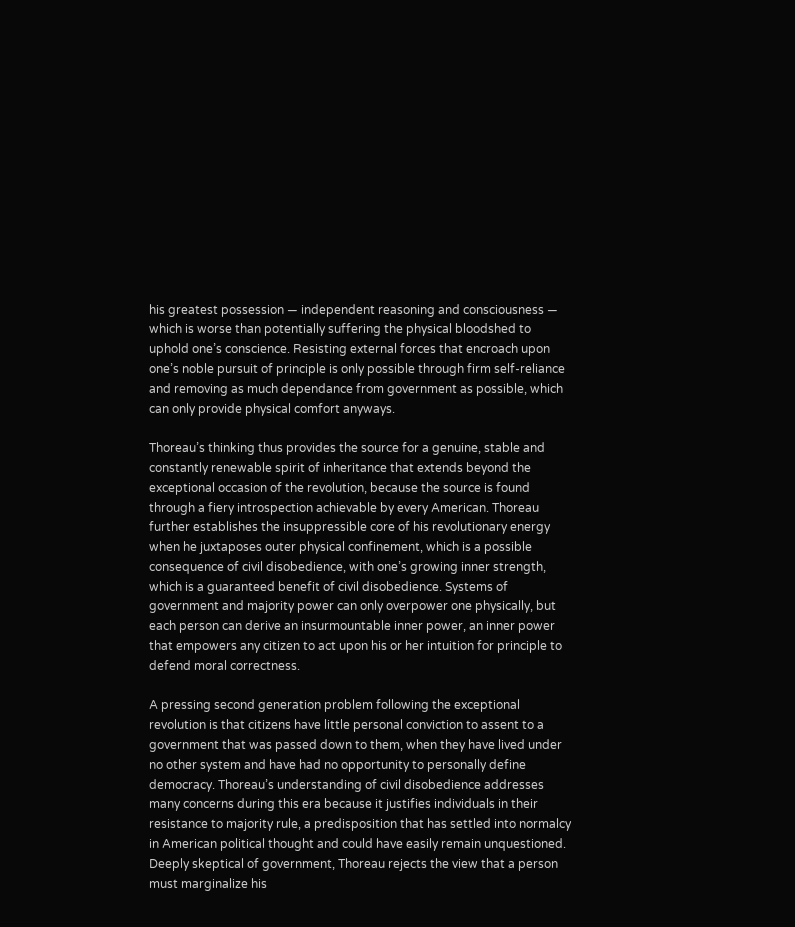his greatest possession — independent reasoning and consciousness — which is worse than potentially suffering the physical bloodshed to uphold one’s conscience. Resisting external forces that encroach upon one’s noble pursuit of principle is only possible through firm self-reliance and removing as much dependance from government as possible, which can only provide physical comfort anyways.

Thoreau’s thinking thus provides the source for a genuine, stable and constantly renewable spirit of inheritance that extends beyond the exceptional occasion of the revolution, because the source is found through a fiery introspection achievable by every American. Thoreau further establishes the insuppressible core of his revolutionary energy when he juxtaposes outer physical confinement, which is a possible consequence of civil disobedience, with one’s growing inner strength, which is a guaranteed benefit of civil disobedience. Systems of government and majority power can only overpower one physically, but each person can derive an insurmountable inner power, an inner power that empowers any citizen to act upon his or her intuition for principle to defend moral correctness.

A pressing second generation problem following the exceptional revolution is that citizens have little personal conviction to assent to a government that was passed down to them, when they have lived under no other system and have had no opportunity to personally define democracy. Thoreau’s understanding of civil disobedience addresses many concerns during this era because it justifies individuals in their resistance to majority rule, a predisposition that has settled into normalcy in American political thought and could have easily remain unquestioned. Deeply skeptical of government, Thoreau rejects the view that a person must marginalize his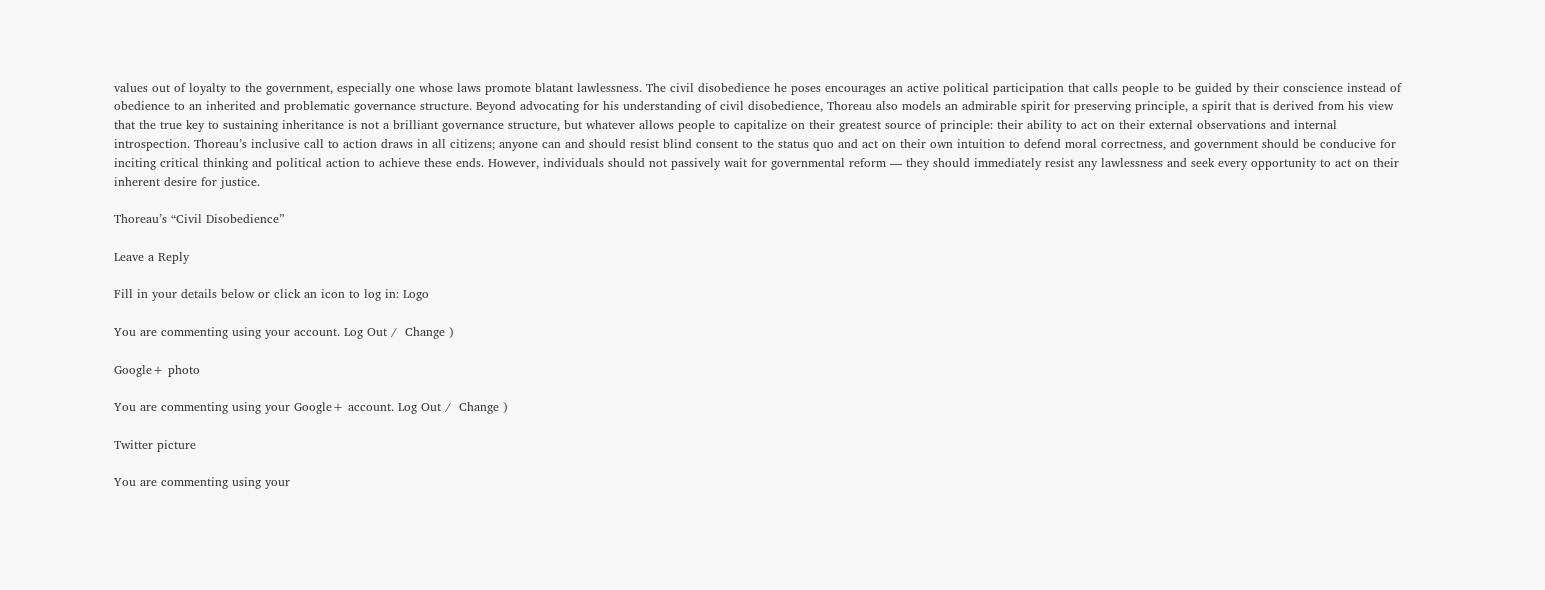values out of loyalty to the government, especially one whose laws promote blatant lawlessness. The civil disobedience he poses encourages an active political participation that calls people to be guided by their conscience instead of obedience to an inherited and problematic governance structure. Beyond advocating for his understanding of civil disobedience, Thoreau also models an admirable spirit for preserving principle, a spirit that is derived from his view that the true key to sustaining inheritance is not a brilliant governance structure, but whatever allows people to capitalize on their greatest source of principle: their ability to act on their external observations and internal introspection. Thoreau’s inclusive call to action draws in all citizens; anyone can and should resist blind consent to the status quo and act on their own intuition to defend moral correctness, and government should be conducive for inciting critical thinking and political action to achieve these ends. However, individuals should not passively wait for governmental reform — they should immediately resist any lawlessness and seek every opportunity to act on their inherent desire for justice.

Thoreau’s “Civil Disobedience”

Leave a Reply

Fill in your details below or click an icon to log in: Logo

You are commenting using your account. Log Out /  Change )

Google+ photo

You are commenting using your Google+ account. Log Out /  Change )

Twitter picture

You are commenting using your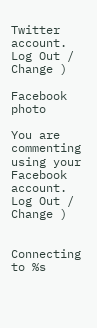Twitter account. Log Out /  Change )

Facebook photo

You are commenting using your Facebook account. Log Out /  Change )


Connecting to %s